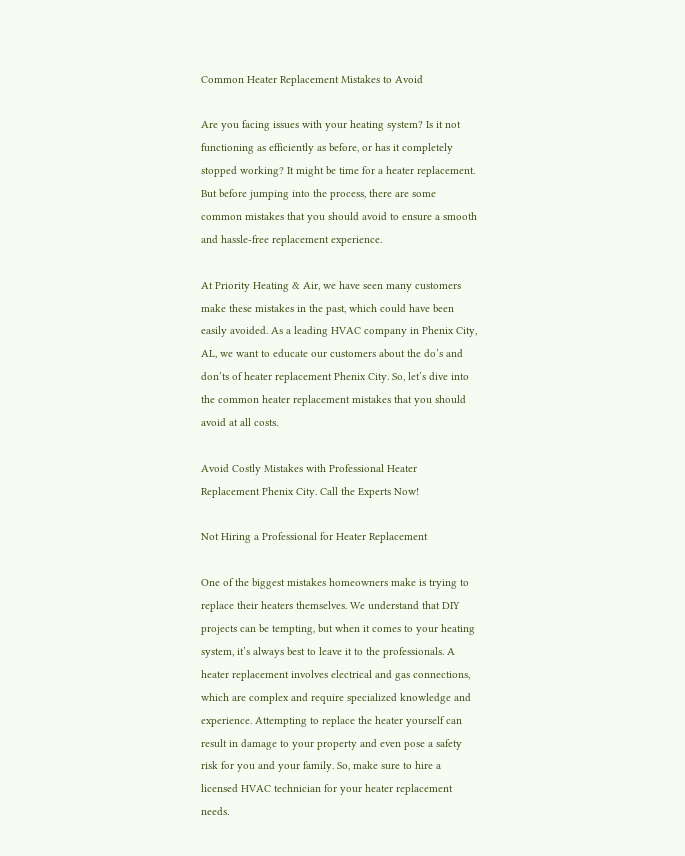Common Heater Replacement Mistakes to Avoid

Are you facing issues with your heating system? Is it not functioning as efficiently as before, or has it completely stopped working? It might be time for a heater replacement. But before jumping into the process, there are some common mistakes that you should avoid to ensure a smooth and hassle-free replacement experience.

At Priority Heating & Air, we have seen many customers make these mistakes in the past, which could have been easily avoided. As a leading HVAC company in Phenix City, AL, we want to educate our customers about the do’s and don’ts of heater replacement Phenix City. So, let’s dive into the common heater replacement mistakes that you should avoid at all costs.

Avoid Costly Mistakes with Professional Heater Replacement Phenix City. Call the Experts Now!

Not Hiring a Professional for Heater Replacement

One of the biggest mistakes homeowners make is trying to replace their heaters themselves. We understand that DIY projects can be tempting, but when it comes to your heating system, it’s always best to leave it to the professionals. A heater replacement involves electrical and gas connections, which are complex and require specialized knowledge and experience. Attempting to replace the heater yourself can result in damage to your property and even pose a safety risk for you and your family. So, make sure to hire a licensed HVAC technician for your heater replacement needs.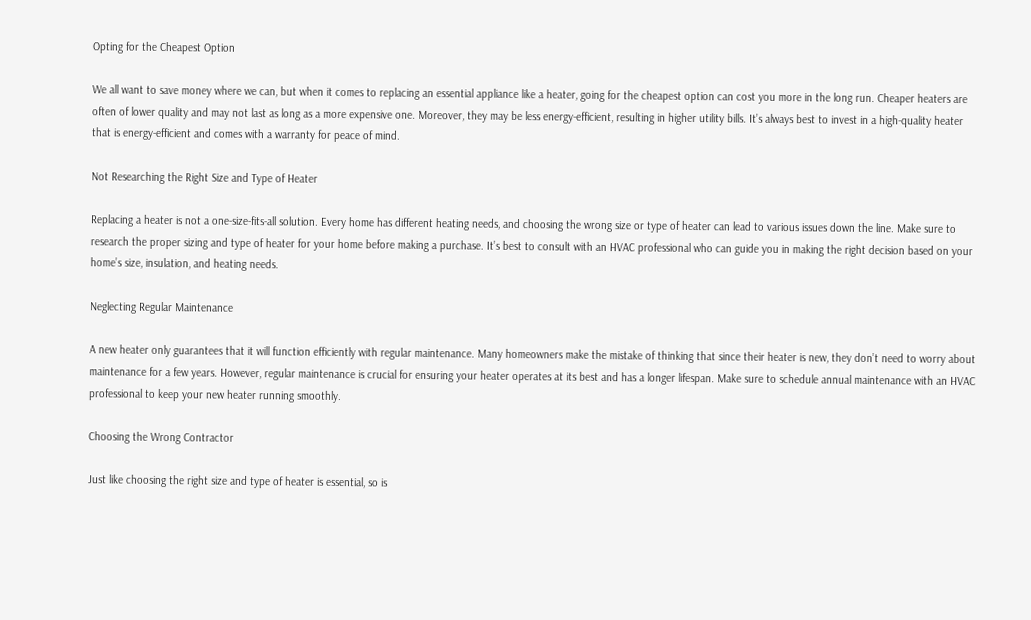Opting for the Cheapest Option

We all want to save money where we can, but when it comes to replacing an essential appliance like a heater, going for the cheapest option can cost you more in the long run. Cheaper heaters are often of lower quality and may not last as long as a more expensive one. Moreover, they may be less energy-efficient, resulting in higher utility bills. It’s always best to invest in a high-quality heater that is energy-efficient and comes with a warranty for peace of mind.

Not Researching the Right Size and Type of Heater

Replacing a heater is not a one-size-fits-all solution. Every home has different heating needs, and choosing the wrong size or type of heater can lead to various issues down the line. Make sure to research the proper sizing and type of heater for your home before making a purchase. It’s best to consult with an HVAC professional who can guide you in making the right decision based on your home’s size, insulation, and heating needs.

Neglecting Regular Maintenance

A new heater only guarantees that it will function efficiently with regular maintenance. Many homeowners make the mistake of thinking that since their heater is new, they don’t need to worry about maintenance for a few years. However, regular maintenance is crucial for ensuring your heater operates at its best and has a longer lifespan. Make sure to schedule annual maintenance with an HVAC professional to keep your new heater running smoothly.

Choosing the Wrong Contractor

Just like choosing the right size and type of heater is essential, so is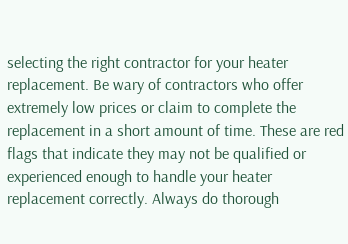selecting the right contractor for your heater replacement. Be wary of contractors who offer extremely low prices or claim to complete the replacement in a short amount of time. These are red flags that indicate they may not be qualified or experienced enough to handle your heater replacement correctly. Always do thorough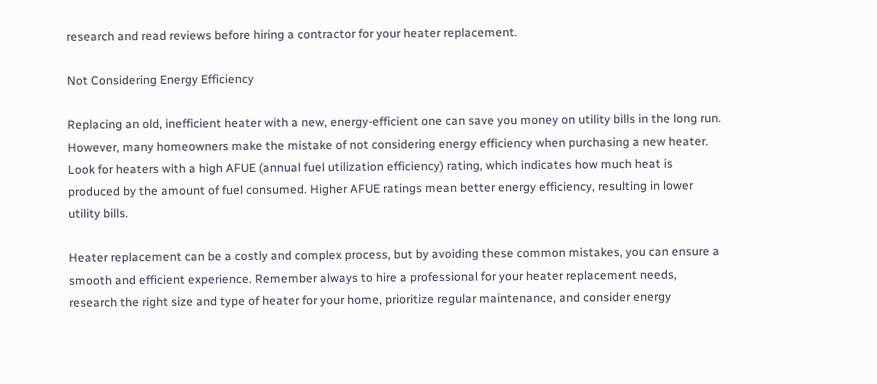research and read reviews before hiring a contractor for your heater replacement.

Not Considering Energy Efficiency

Replacing an old, inefficient heater with a new, energy-efficient one can save you money on utility bills in the long run. However, many homeowners make the mistake of not considering energy efficiency when purchasing a new heater. Look for heaters with a high AFUE (annual fuel utilization efficiency) rating, which indicates how much heat is produced by the amount of fuel consumed. Higher AFUE ratings mean better energy efficiency, resulting in lower utility bills.

Heater replacement can be a costly and complex process, but by avoiding these common mistakes, you can ensure a smooth and efficient experience. Remember always to hire a professional for your heater replacement needs, research the right size and type of heater for your home, prioritize regular maintenance, and consider energy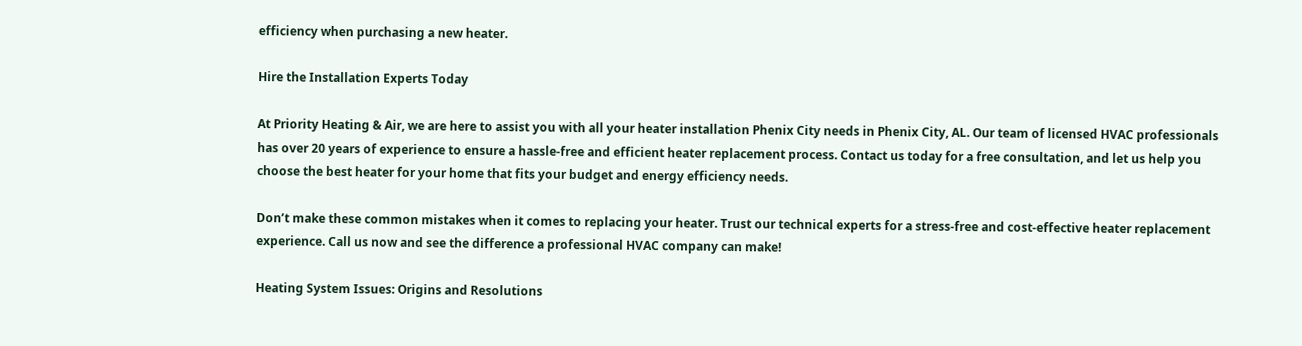efficiency when purchasing a new heater.

Hire the Installation Experts Today

At Priority Heating & Air, we are here to assist you with all your heater installation Phenix City needs in Phenix City, AL. Our team of licensed HVAC professionals has over 20 years of experience to ensure a hassle-free and efficient heater replacement process. Contact us today for a free consultation, and let us help you choose the best heater for your home that fits your budget and energy efficiency needs.

Don’t make these common mistakes when it comes to replacing your heater. Trust our technical experts for a stress-free and cost-effective heater replacement experience. Call us now and see the difference a professional HVAC company can make!

Heating System Issues: Origins and Resolutions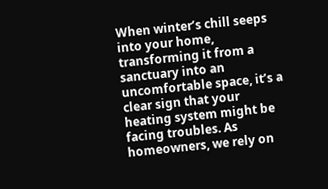When winter’s chill seeps into your home, transforming it from a sanctuary into an uncomfortable space, it’s a clear sign that your heating system might be facing troubles. As homeowners, we rely on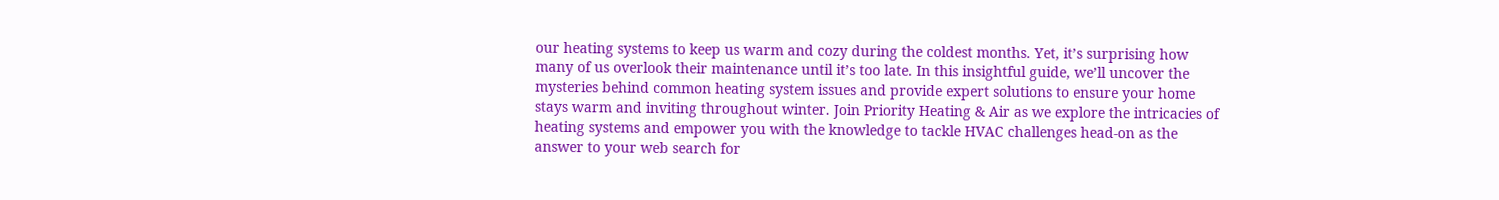our heating systems to keep us warm and cozy during the coldest months. Yet, it’s surprising how many of us overlook their maintenance until it’s too late. In this insightful guide, we’ll uncover the mysteries behind common heating system issues and provide expert solutions to ensure your home stays warm and inviting throughout winter. Join Priority Heating & Air as we explore the intricacies of heating systems and empower you with the knowledge to tackle HVAC challenges head-on as the answer to your web search for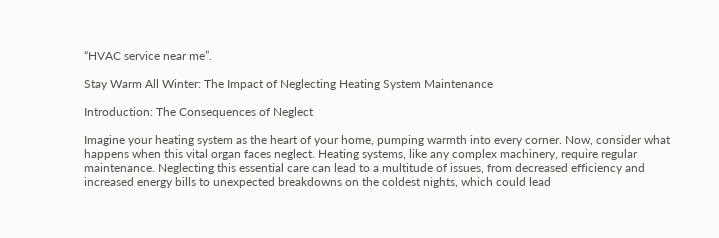“HVAC service near me”.

Stay Warm All Winter: The Impact of Neglecting Heating System Maintenance

Introduction: The Consequences of Neglect

Imagine your heating system as the heart of your home, pumping warmth into every corner. Now, consider what happens when this vital organ faces neglect. Heating systems, like any complex machinery, require regular maintenance. Neglecting this essential care can lead to a multitude of issues, from decreased efficiency and increased energy bills to unexpected breakdowns on the coldest nights, which could lead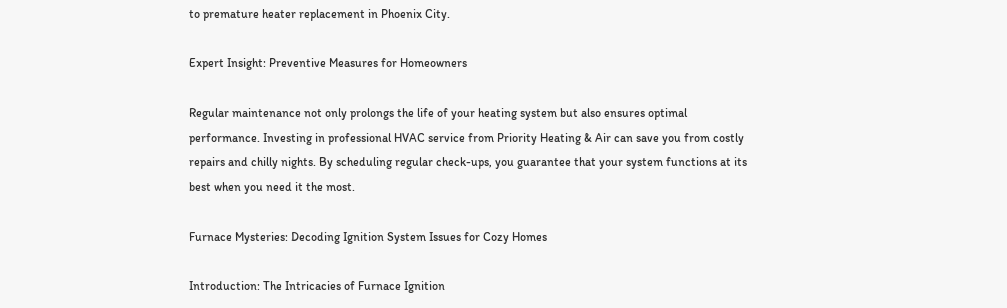to premature heater replacement in Phoenix City.

Expert Insight: Preventive Measures for Homeowners

Regular maintenance not only prolongs the life of your heating system but also ensures optimal performance. Investing in professional HVAC service from Priority Heating & Air can save you from costly repairs and chilly nights. By scheduling regular check-ups, you guarantee that your system functions at its best when you need it the most.

Furnace Mysteries: Decoding Ignition System Issues for Cozy Homes

Introduction: The Intricacies of Furnace Ignition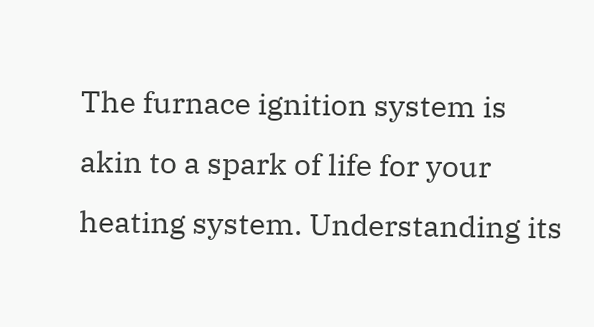The furnace ignition system is akin to a spark of life for your heating system. Understanding its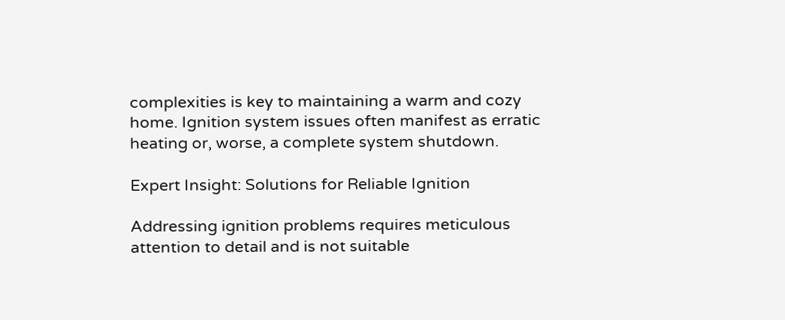complexities is key to maintaining a warm and cozy home. Ignition system issues often manifest as erratic heating or, worse, a complete system shutdown.

Expert Insight: Solutions for Reliable Ignition

Addressing ignition problems requires meticulous attention to detail and is not suitable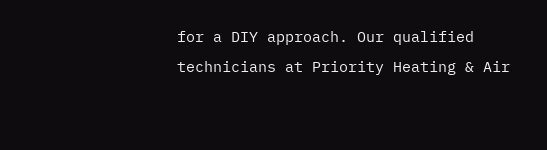for a DIY approach. Our qualified technicians at Priority Heating & Air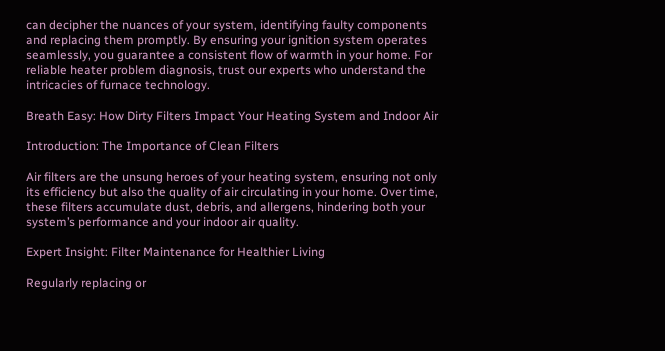can decipher the nuances of your system, identifying faulty components and replacing them promptly. By ensuring your ignition system operates seamlessly, you guarantee a consistent flow of warmth in your home. For reliable heater problem diagnosis, trust our experts who understand the intricacies of furnace technology.

Breath Easy: How Dirty Filters Impact Your Heating System and Indoor Air

Introduction: The Importance of Clean Filters

Air filters are the unsung heroes of your heating system, ensuring not only its efficiency but also the quality of air circulating in your home. Over time, these filters accumulate dust, debris, and allergens, hindering both your system’s performance and your indoor air quality.

Expert Insight: Filter Maintenance for Healthier Living

Regularly replacing or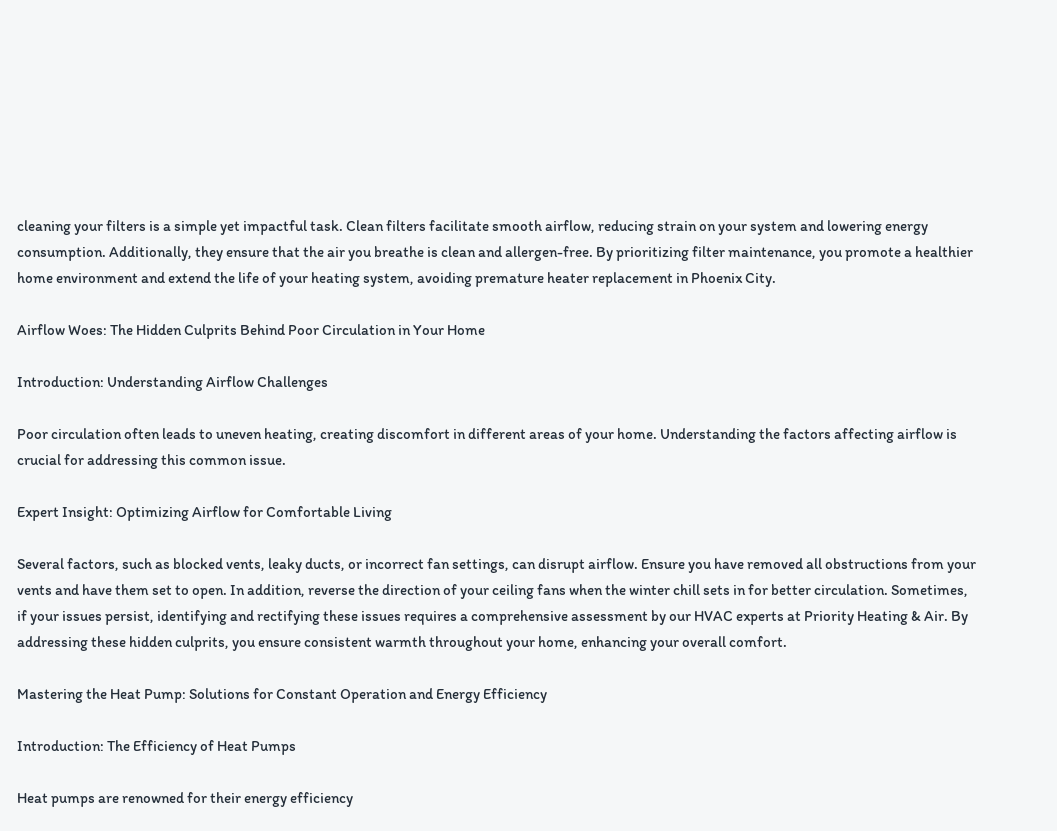cleaning your filters is a simple yet impactful task. Clean filters facilitate smooth airflow, reducing strain on your system and lowering energy consumption. Additionally, they ensure that the air you breathe is clean and allergen-free. By prioritizing filter maintenance, you promote a healthier home environment and extend the life of your heating system, avoiding premature heater replacement in Phoenix City.

Airflow Woes: The Hidden Culprits Behind Poor Circulation in Your Home

Introduction: Understanding Airflow Challenges

Poor circulation often leads to uneven heating, creating discomfort in different areas of your home. Understanding the factors affecting airflow is crucial for addressing this common issue.

Expert Insight: Optimizing Airflow for Comfortable Living

Several factors, such as blocked vents, leaky ducts, or incorrect fan settings, can disrupt airflow. Ensure you have removed all obstructions from your vents and have them set to open. In addition, reverse the direction of your ceiling fans when the winter chill sets in for better circulation. Sometimes, if your issues persist, identifying and rectifying these issues requires a comprehensive assessment by our HVAC experts at Priority Heating & Air. By addressing these hidden culprits, you ensure consistent warmth throughout your home, enhancing your overall comfort.

Mastering the Heat Pump: Solutions for Constant Operation and Energy Efficiency

Introduction: The Efficiency of Heat Pumps

Heat pumps are renowned for their energy efficiency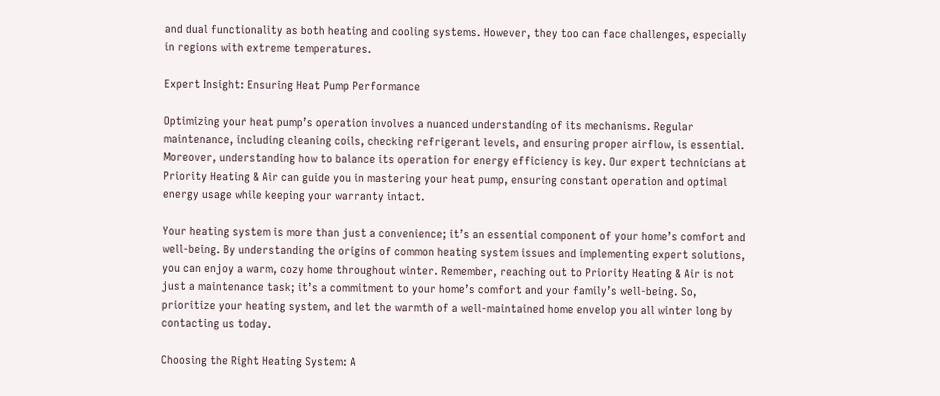and dual functionality as both heating and cooling systems. However, they too can face challenges, especially in regions with extreme temperatures.

Expert Insight: Ensuring Heat Pump Performance

Optimizing your heat pump’s operation involves a nuanced understanding of its mechanisms. Regular maintenance, including cleaning coils, checking refrigerant levels, and ensuring proper airflow, is essential. Moreover, understanding how to balance its operation for energy efficiency is key. Our expert technicians at Priority Heating & Air can guide you in mastering your heat pump, ensuring constant operation and optimal energy usage while keeping your warranty intact.

Your heating system is more than just a convenience; it’s an essential component of your home’s comfort and well-being. By understanding the origins of common heating system issues and implementing expert solutions, you can enjoy a warm, cozy home throughout winter. Remember, reaching out to Priority Heating & Air is not just a maintenance task; it’s a commitment to your home’s comfort and your family’s well-being. So, prioritize your heating system, and let the warmth of a well-maintained home envelop you all winter long by contacting us today.

Choosing the Right Heating System: A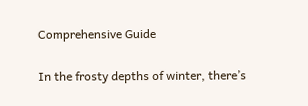Comprehensive Guide

In the frosty depths of winter, there’s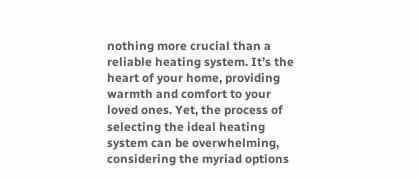nothing more crucial than a reliable heating system. It’s the heart of your home, providing warmth and comfort to your loved ones. Yet, the process of selecting the ideal heating system can be overwhelming, considering the myriad options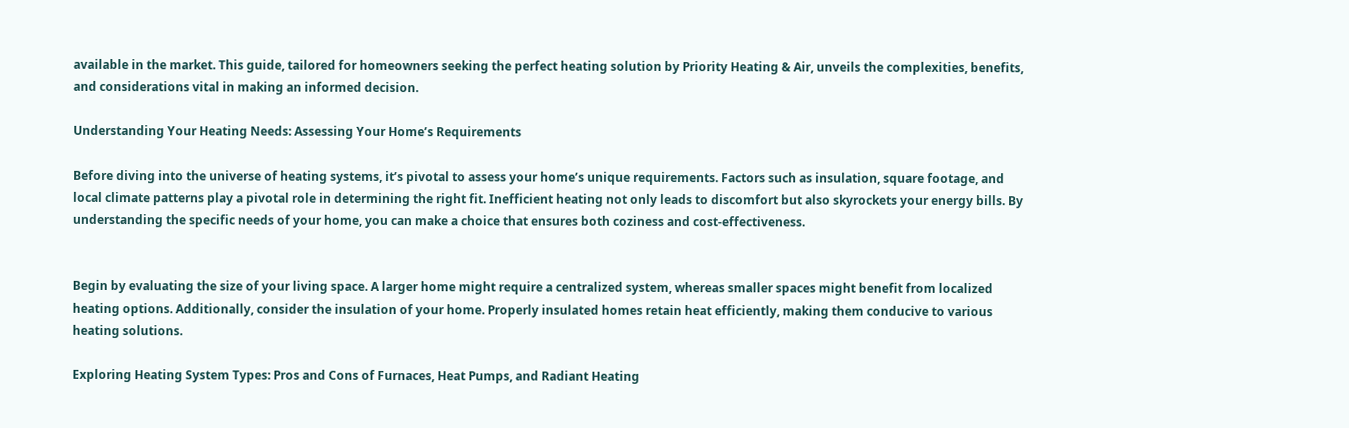available in the market. This guide, tailored for homeowners seeking the perfect heating solution by Priority Heating & Air, unveils the complexities, benefits, and considerations vital in making an informed decision.

Understanding Your Heating Needs: Assessing Your Home’s Requirements

Before diving into the universe of heating systems, it’s pivotal to assess your home’s unique requirements. Factors such as insulation, square footage, and local climate patterns play a pivotal role in determining the right fit. Inefficient heating not only leads to discomfort but also skyrockets your energy bills. By understanding the specific needs of your home, you can make a choice that ensures both coziness and cost-effectiveness.


Begin by evaluating the size of your living space. A larger home might require a centralized system, whereas smaller spaces might benefit from localized heating options. Additionally, consider the insulation of your home. Properly insulated homes retain heat efficiently, making them conducive to various heating solutions.

Exploring Heating System Types: Pros and Cons of Furnaces, Heat Pumps, and Radiant Heating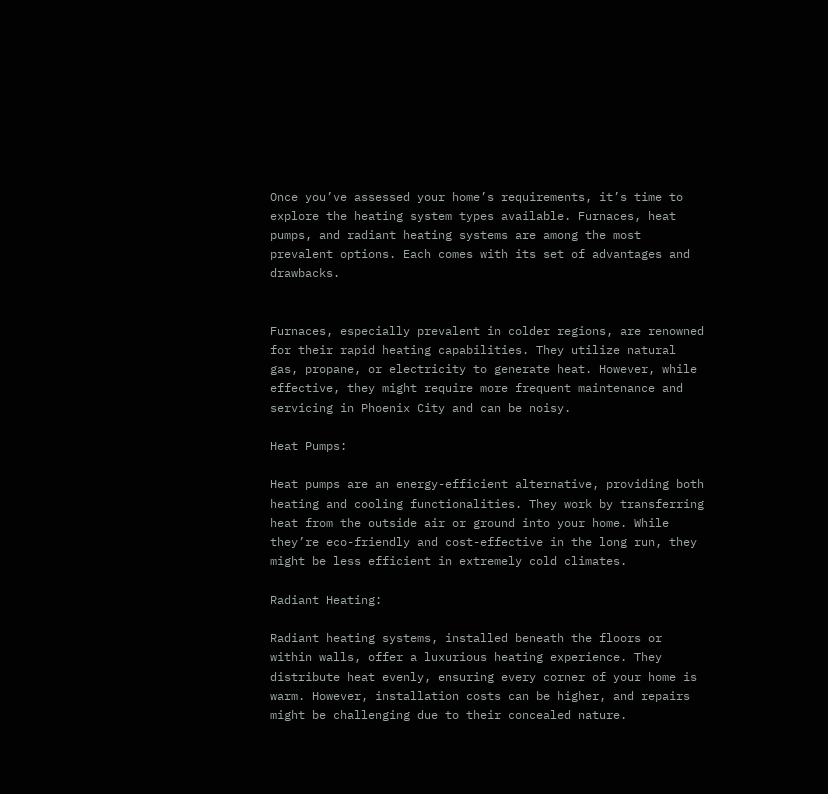Once you’ve assessed your home’s requirements, it’s time to explore the heating system types available. Furnaces, heat pumps, and radiant heating systems are among the most prevalent options. Each comes with its set of advantages and drawbacks.


Furnaces, especially prevalent in colder regions, are renowned for their rapid heating capabilities. They utilize natural gas, propane, or electricity to generate heat. However, while effective, they might require more frequent maintenance and servicing in Phoenix City and can be noisy.

Heat Pumps:

Heat pumps are an energy-efficient alternative, providing both heating and cooling functionalities. They work by transferring heat from the outside air or ground into your home. While they’re eco-friendly and cost-effective in the long run, they might be less efficient in extremely cold climates.

Radiant Heating:

Radiant heating systems, installed beneath the floors or within walls, offer a luxurious heating experience. They distribute heat evenly, ensuring every corner of your home is warm. However, installation costs can be higher, and repairs might be challenging due to their concealed nature.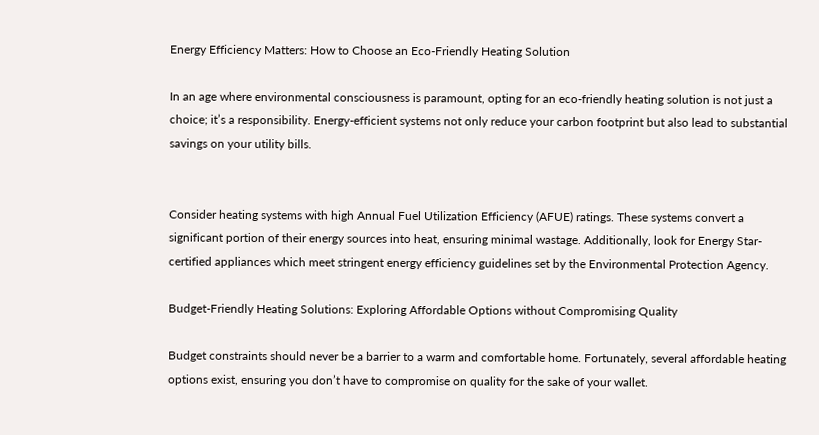Energy Efficiency Matters: How to Choose an Eco-Friendly Heating Solution

In an age where environmental consciousness is paramount, opting for an eco-friendly heating solution is not just a choice; it’s a responsibility. Energy-efficient systems not only reduce your carbon footprint but also lead to substantial savings on your utility bills.


Consider heating systems with high Annual Fuel Utilization Efficiency (AFUE) ratings. These systems convert a significant portion of their energy sources into heat, ensuring minimal wastage. Additionally, look for Energy Star-certified appliances which meet stringent energy efficiency guidelines set by the Environmental Protection Agency.

Budget-Friendly Heating Solutions: Exploring Affordable Options without Compromising Quality

Budget constraints should never be a barrier to a warm and comfortable home. Fortunately, several affordable heating options exist, ensuring you don’t have to compromise on quality for the sake of your wallet.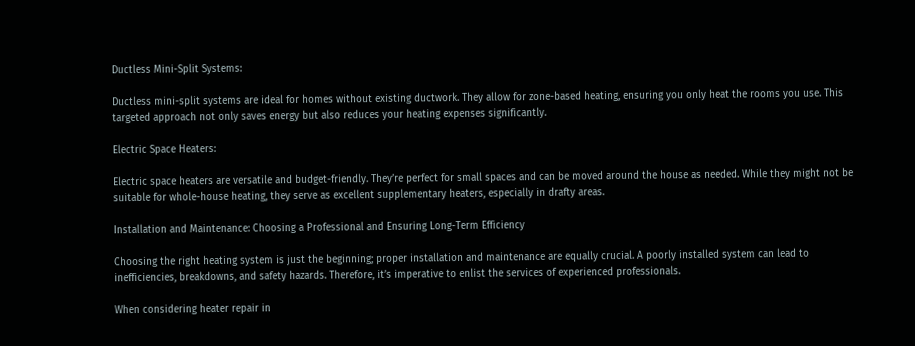Ductless Mini-Split Systems:

Ductless mini-split systems are ideal for homes without existing ductwork. They allow for zone-based heating, ensuring you only heat the rooms you use. This targeted approach not only saves energy but also reduces your heating expenses significantly.

Electric Space Heaters:

Electric space heaters are versatile and budget-friendly. They’re perfect for small spaces and can be moved around the house as needed. While they might not be suitable for whole-house heating, they serve as excellent supplementary heaters, especially in drafty areas.

Installation and Maintenance: Choosing a Professional and Ensuring Long-Term Efficiency

Choosing the right heating system is just the beginning; proper installation and maintenance are equally crucial. A poorly installed system can lead to inefficiencies, breakdowns, and safety hazards. Therefore, it’s imperative to enlist the services of experienced professionals.

When considering heater repair in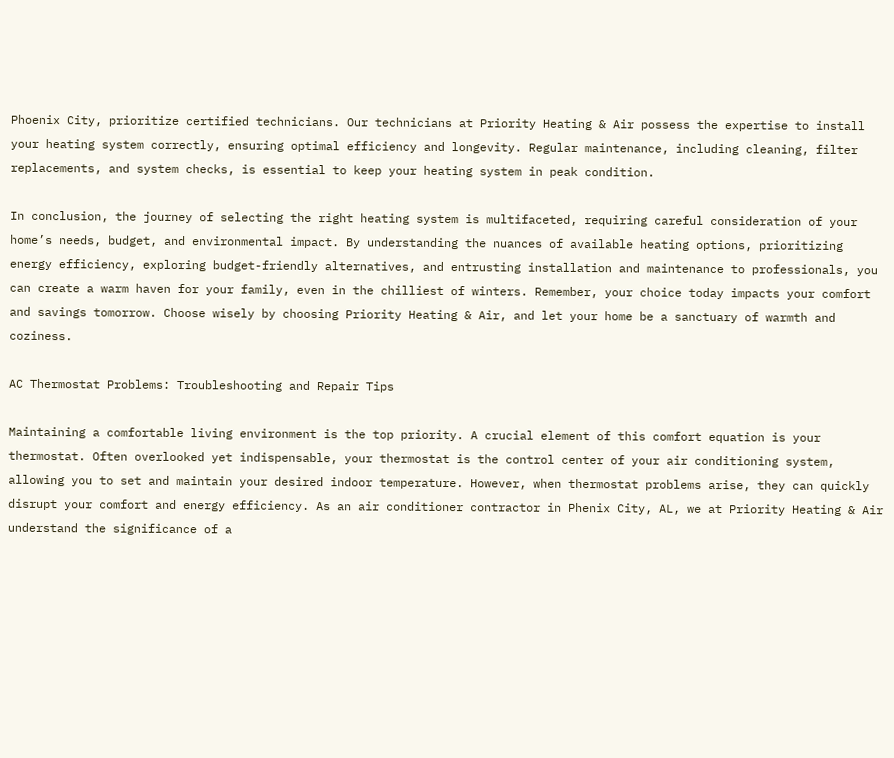Phoenix City, prioritize certified technicians. Our technicians at Priority Heating & Air possess the expertise to install your heating system correctly, ensuring optimal efficiency and longevity. Regular maintenance, including cleaning, filter replacements, and system checks, is essential to keep your heating system in peak condition.

In conclusion, the journey of selecting the right heating system is multifaceted, requiring careful consideration of your home’s needs, budget, and environmental impact. By understanding the nuances of available heating options, prioritizing energy efficiency, exploring budget-friendly alternatives, and entrusting installation and maintenance to professionals, you can create a warm haven for your family, even in the chilliest of winters. Remember, your choice today impacts your comfort and savings tomorrow. Choose wisely by choosing Priority Heating & Air, and let your home be a sanctuary of warmth and coziness.

AC Thermostat Problems: Troubleshooting and Repair Tips

Maintaining a comfortable living environment is the top priority. A crucial element of this comfort equation is your thermostat. Often overlooked yet indispensable, your thermostat is the control center of your air conditioning system, allowing you to set and maintain your desired indoor temperature. However, when thermostat problems arise, they can quickly disrupt your comfort and energy efficiency. As an air conditioner contractor in Phenix City, AL, we at Priority Heating & Air understand the significance of a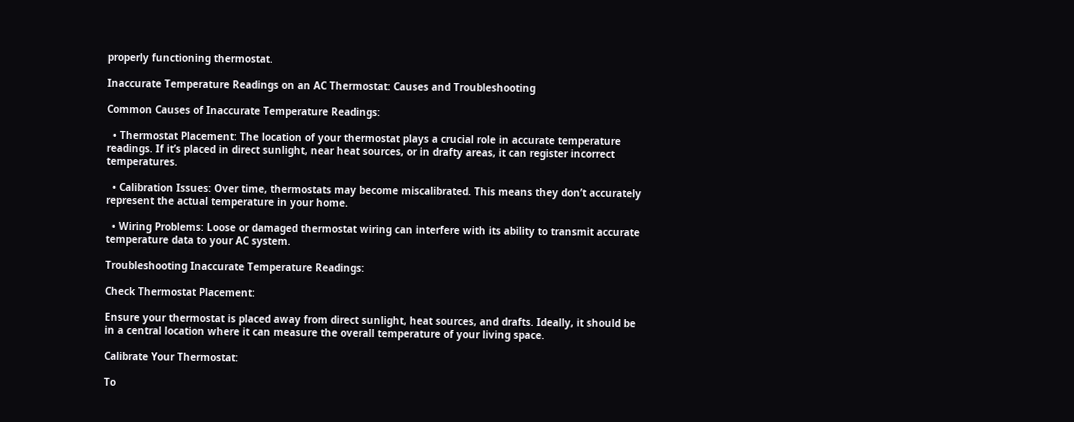properly functioning thermostat.

Inaccurate Temperature Readings on an AC Thermostat: Causes and Troubleshooting

Common Causes of Inaccurate Temperature Readings:

  • Thermostat Placement: The location of your thermostat plays a crucial role in accurate temperature readings. If it’s placed in direct sunlight, near heat sources, or in drafty areas, it can register incorrect temperatures.

  • Calibration Issues: Over time, thermostats may become miscalibrated. This means they don’t accurately represent the actual temperature in your home.

  • Wiring Problems: Loose or damaged thermostat wiring can interfere with its ability to transmit accurate temperature data to your AC system.

Troubleshooting Inaccurate Temperature Readings:

Check Thermostat Placement:

Ensure your thermostat is placed away from direct sunlight, heat sources, and drafts. Ideally, it should be in a central location where it can measure the overall temperature of your living space.

Calibrate Your Thermostat:

To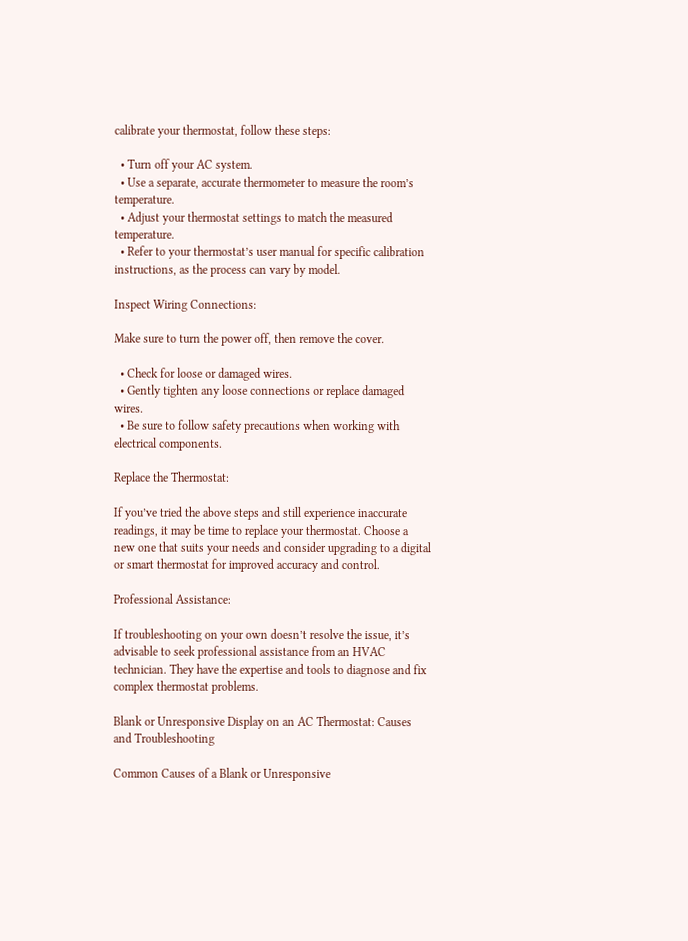calibrate your thermostat, follow these steps:

  • Turn off your AC system.
  • Use a separate, accurate thermometer to measure the room’s temperature.
  • Adjust your thermostat settings to match the measured temperature.
  • Refer to your thermostat’s user manual for specific calibration instructions, as the process can vary by model.

Inspect Wiring Connections:

Make sure to turn the power off, then remove the cover.

  • Check for loose or damaged wires.
  • Gently tighten any loose connections or replace damaged wires.
  • Be sure to follow safety precautions when working with electrical components.

Replace the Thermostat:

If you’ve tried the above steps and still experience inaccurate readings, it may be time to replace your thermostat. Choose a new one that suits your needs and consider upgrading to a digital or smart thermostat for improved accuracy and control.

Professional Assistance:

If troubleshooting on your own doesn’t resolve the issue, it’s advisable to seek professional assistance from an HVAC technician. They have the expertise and tools to diagnose and fix complex thermostat problems.

Blank or Unresponsive Display on an AC Thermostat: Causes and Troubleshooting

Common Causes of a Blank or Unresponsive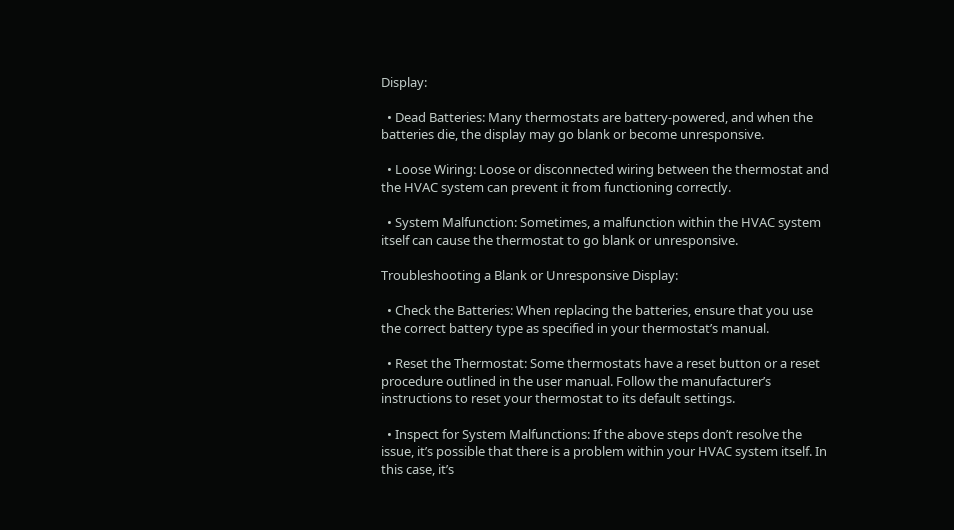Display:

  • Dead Batteries: Many thermostats are battery-powered, and when the batteries die, the display may go blank or become unresponsive.

  • Loose Wiring: Loose or disconnected wiring between the thermostat and the HVAC system can prevent it from functioning correctly.

  • System Malfunction: Sometimes, a malfunction within the HVAC system itself can cause the thermostat to go blank or unresponsive.

Troubleshooting a Blank or Unresponsive Display:

  • Check the Batteries: When replacing the batteries, ensure that you use the correct battery type as specified in your thermostat’s manual.

  • Reset the Thermostat: Some thermostats have a reset button or a reset procedure outlined in the user manual. Follow the manufacturer’s instructions to reset your thermostat to its default settings.

  • Inspect for System Malfunctions: If the above steps don’t resolve the issue, it’s possible that there is a problem within your HVAC system itself. In this case, it’s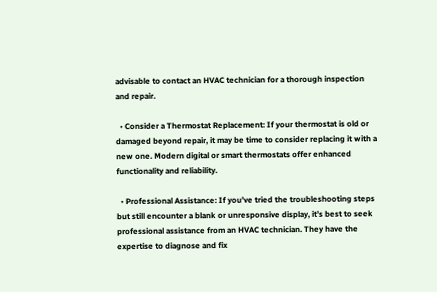advisable to contact an HVAC technician for a thorough inspection and repair.

  • Consider a Thermostat Replacement: If your thermostat is old or damaged beyond repair, it may be time to consider replacing it with a new one. Modern digital or smart thermostats offer enhanced functionality and reliability.

  • Professional Assistance: If you’ve tried the troubleshooting steps but still encounter a blank or unresponsive display, it’s best to seek professional assistance from an HVAC technician. They have the expertise to diagnose and fix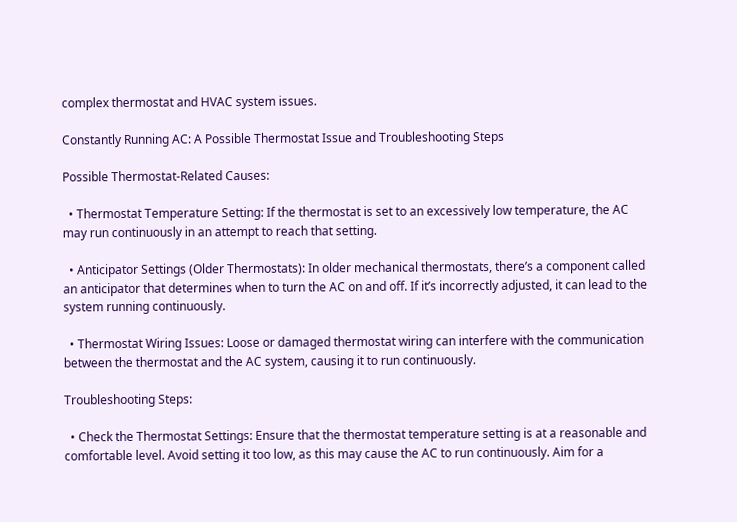complex thermostat and HVAC system issues.

Constantly Running AC: A Possible Thermostat Issue and Troubleshooting Steps

Possible Thermostat-Related Causes:

  • Thermostat Temperature Setting: If the thermostat is set to an excessively low temperature, the AC may run continuously in an attempt to reach that setting.

  • Anticipator Settings (Older Thermostats): In older mechanical thermostats, there’s a component called an anticipator that determines when to turn the AC on and off. If it’s incorrectly adjusted, it can lead to the system running continuously.

  • Thermostat Wiring Issues: Loose or damaged thermostat wiring can interfere with the communication between the thermostat and the AC system, causing it to run continuously.

Troubleshooting Steps:

  • Check the Thermostat Settings: Ensure that the thermostat temperature setting is at a reasonable and comfortable level. Avoid setting it too low, as this may cause the AC to run continuously. Aim for a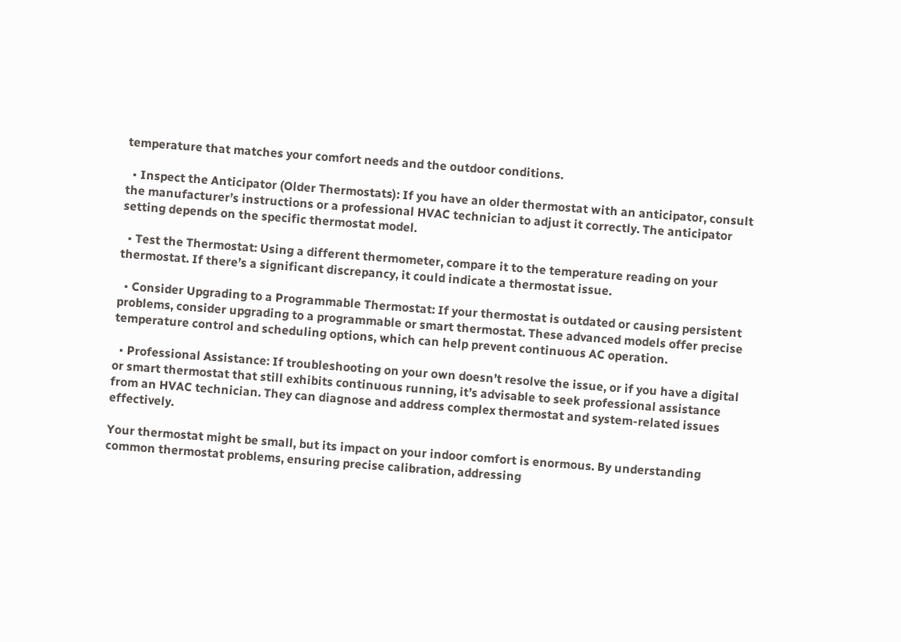temperature that matches your comfort needs and the outdoor conditions.

  • Inspect the Anticipator (Older Thermostats): If you have an older thermostat with an anticipator, consult the manufacturer’s instructions or a professional HVAC technician to adjust it correctly. The anticipator setting depends on the specific thermostat model.

  • Test the Thermostat: Using a different thermometer, compare it to the temperature reading on your thermostat. If there’s a significant discrepancy, it could indicate a thermostat issue.

  • Consider Upgrading to a Programmable Thermostat: If your thermostat is outdated or causing persistent problems, consider upgrading to a programmable or smart thermostat. These advanced models offer precise temperature control and scheduling options, which can help prevent continuous AC operation.

  • Professional Assistance: If troubleshooting on your own doesn’t resolve the issue, or if you have a digital or smart thermostat that still exhibits continuous running, it’s advisable to seek professional assistance from an HVAC technician. They can diagnose and address complex thermostat and system-related issues effectively.

Your thermostat might be small, but its impact on your indoor comfort is enormous. By understanding common thermostat problems, ensuring precise calibration, addressing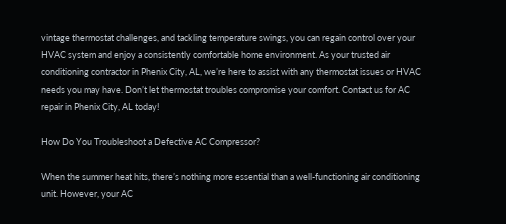vintage thermostat challenges, and tackling temperature swings, you can regain control over your HVAC system and enjoy a consistently comfortable home environment. As your trusted air conditioning contractor in Phenix City, AL, we’re here to assist with any thermostat issues or HVAC needs you may have. Don’t let thermostat troubles compromise your comfort. Contact us for AC repair in Phenix City, AL today!

How Do You Troubleshoot a Defective AC Compressor?

When the summer heat hits, there’s nothing more essential than a well-functioning air conditioning unit. However, your AC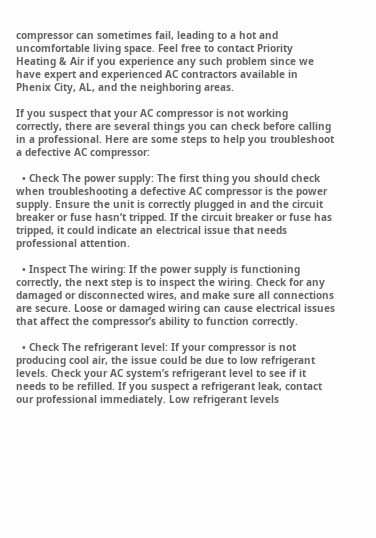compressor can sometimes fail, leading to a hot and uncomfortable living space. Feel free to contact Priority Heating & Air if you experience any such problem since we have expert and experienced AC contractors available in Phenix City, AL, and the neighboring areas.

If you suspect that your AC compressor is not working correctly, there are several things you can check before calling in a professional. Here are some steps to help you troubleshoot a defective AC compressor:

  • Check The power supply: The first thing you should check when troubleshooting a defective AC compressor is the power supply. Ensure the unit is correctly plugged in and the circuit breaker or fuse hasn’t tripped. If the circuit breaker or fuse has tripped, it could indicate an electrical issue that needs professional attention.

  • Inspect The wiring: If the power supply is functioning correctly, the next step is to inspect the wiring. Check for any damaged or disconnected wires, and make sure all connections are secure. Loose or damaged wiring can cause electrical issues that affect the compressor’s ability to function correctly.

  • Check The refrigerant level: If your compressor is not producing cool air, the issue could be due to low refrigerant levels. Check your AC system’s refrigerant level to see if it needs to be refilled. If you suspect a refrigerant leak, contact our professional immediately. Low refrigerant levels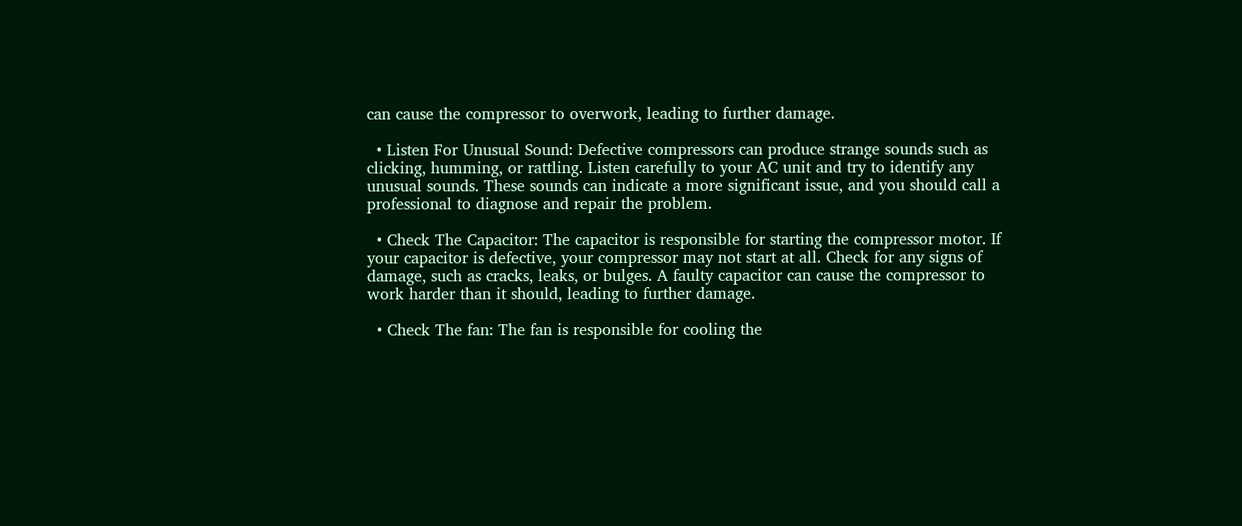can cause the compressor to overwork, leading to further damage.

  • Listen For Unusual Sound: Defective compressors can produce strange sounds such as clicking, humming, or rattling. Listen carefully to your AC unit and try to identify any unusual sounds. These sounds can indicate a more significant issue, and you should call a professional to diagnose and repair the problem.

  • Check The Capacitor: The capacitor is responsible for starting the compressor motor. If your capacitor is defective, your compressor may not start at all. Check for any signs of damage, such as cracks, leaks, or bulges. A faulty capacitor can cause the compressor to work harder than it should, leading to further damage.

  • Check The fan: The fan is responsible for cooling the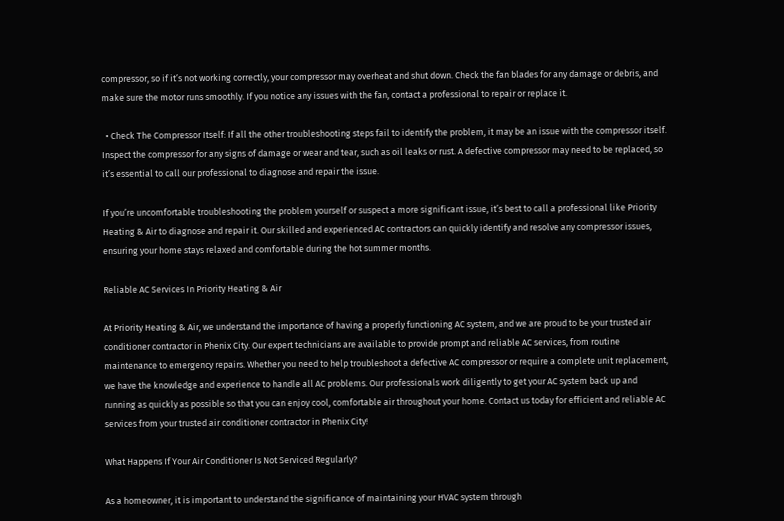compressor, so if it’s not working correctly, your compressor may overheat and shut down. Check the fan blades for any damage or debris, and make sure the motor runs smoothly. If you notice any issues with the fan, contact a professional to repair or replace it.

  • Check The Compressor Itself: If all the other troubleshooting steps fail to identify the problem, it may be an issue with the compressor itself. Inspect the compressor for any signs of damage or wear and tear, such as oil leaks or rust. A defective compressor may need to be replaced, so it’s essential to call our professional to diagnose and repair the issue.

If you’re uncomfortable troubleshooting the problem yourself or suspect a more significant issue, it’s best to call a professional like Priority Heating & Air to diagnose and repair it. Our skilled and experienced AC contractors can quickly identify and resolve any compressor issues, ensuring your home stays relaxed and comfortable during the hot summer months.

Reliable AC Services In Priority Heating & Air

At Priority Heating & Air, we understand the importance of having a properly functioning AC system, and we are proud to be your trusted air conditioner contractor in Phenix City. Our expert technicians are available to provide prompt and reliable AC services, from routine maintenance to emergency repairs. Whether you need to help troubleshoot a defective AC compressor or require a complete unit replacement, we have the knowledge and experience to handle all AC problems. Our professionals work diligently to get your AC system back up and running as quickly as possible so that you can enjoy cool, comfortable air throughout your home. Contact us today for efficient and reliable AC services from your trusted air conditioner contractor in Phenix City!

What Happens If Your Air Conditioner Is Not Serviced Regularly?

As a homeowner, it is important to understand the significance of maintaining your HVAC system through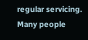regular servicing. Many people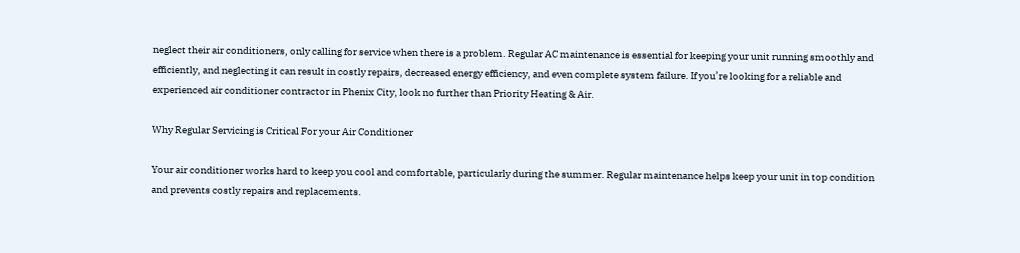neglect their air conditioners, only calling for service when there is a problem. Regular AC maintenance is essential for keeping your unit running smoothly and efficiently, and neglecting it can result in costly repairs, decreased energy efficiency, and even complete system failure. If you’re looking for a reliable and experienced air conditioner contractor in Phenix City, look no further than Priority Heating & Air.

Why Regular Servicing is Critical For your Air Conditioner

Your air conditioner works hard to keep you cool and comfortable, particularly during the summer. Regular maintenance helps keep your unit in top condition and prevents costly repairs and replacements.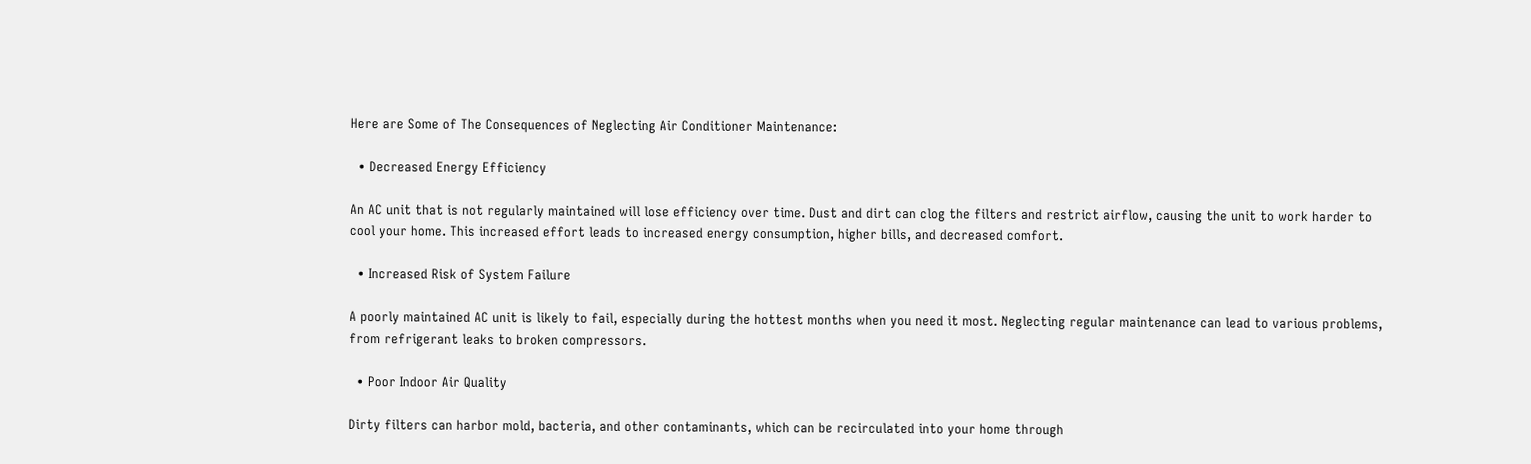Here are Some of The Consequences of Neglecting Air Conditioner Maintenance:

  • Decreased Energy Efficiency

An AC unit that is not regularly maintained will lose efficiency over time. Dust and dirt can clog the filters and restrict airflow, causing the unit to work harder to cool your home. This increased effort leads to increased energy consumption, higher bills, and decreased comfort.

  • Increased Risk of System Failure

A poorly maintained AC unit is likely to fail, especially during the hottest months when you need it most. Neglecting regular maintenance can lead to various problems, from refrigerant leaks to broken compressors.

  • Poor Indoor Air Quality

Dirty filters can harbor mold, bacteria, and other contaminants, which can be recirculated into your home through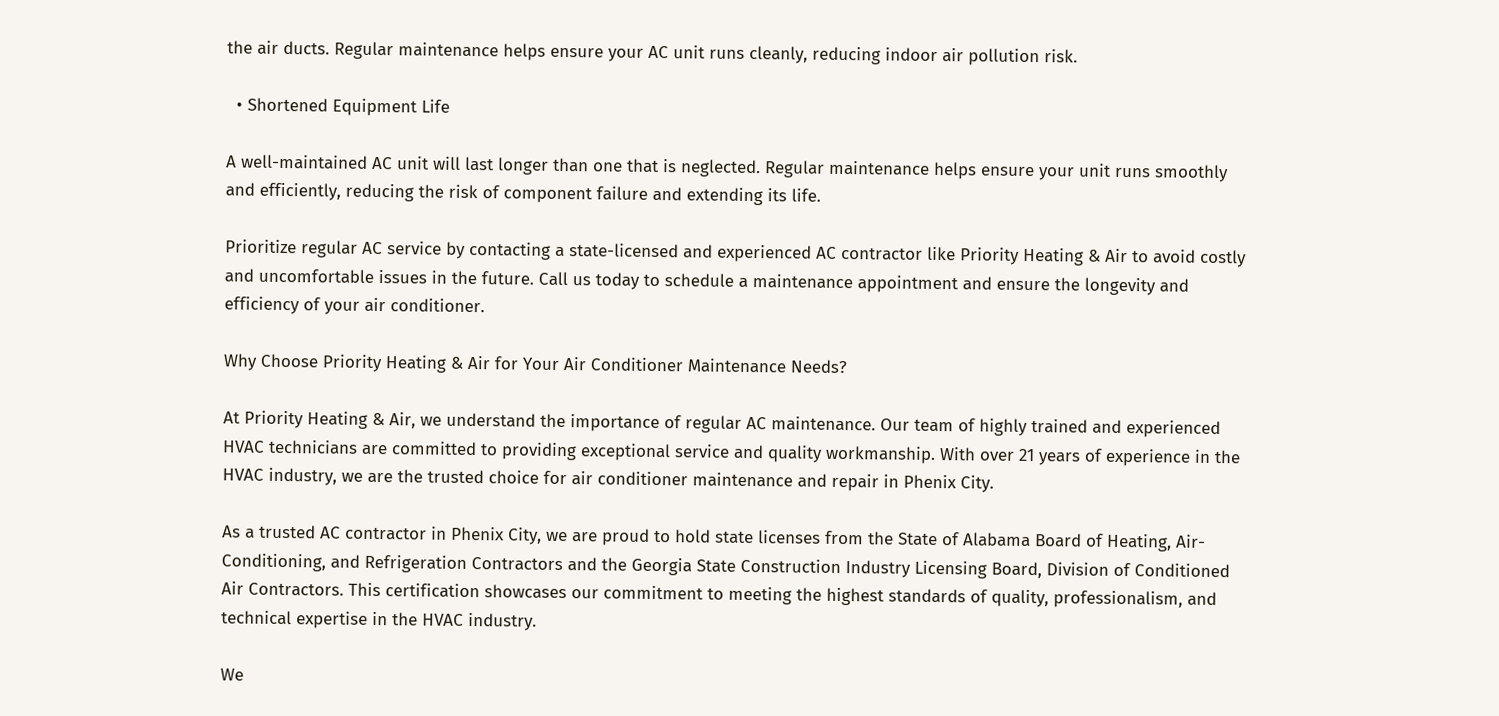the air ducts. Regular maintenance helps ensure your AC unit runs cleanly, reducing indoor air pollution risk.

  • Shortened Equipment Life

A well-maintained AC unit will last longer than one that is neglected. Regular maintenance helps ensure your unit runs smoothly and efficiently, reducing the risk of component failure and extending its life.

Prioritize regular AC service by contacting a state-licensed and experienced AC contractor like Priority Heating & Air to avoid costly and uncomfortable issues in the future. Call us today to schedule a maintenance appointment and ensure the longevity and efficiency of your air conditioner.

Why Choose Priority Heating & Air for Your Air Conditioner Maintenance Needs?

At Priority Heating & Air, we understand the importance of regular AC maintenance. Our team of highly trained and experienced HVAC technicians are committed to providing exceptional service and quality workmanship. With over 21 years of experience in the HVAC industry, we are the trusted choice for air conditioner maintenance and repair in Phenix City.

As a trusted AC contractor in Phenix City, we are proud to hold state licenses from the State of Alabama Board of Heating, Air-Conditioning, and Refrigeration Contractors and the Georgia State Construction Industry Licensing Board, Division of Conditioned Air Contractors. This certification showcases our commitment to meeting the highest standards of quality, professionalism, and technical expertise in the HVAC industry.

We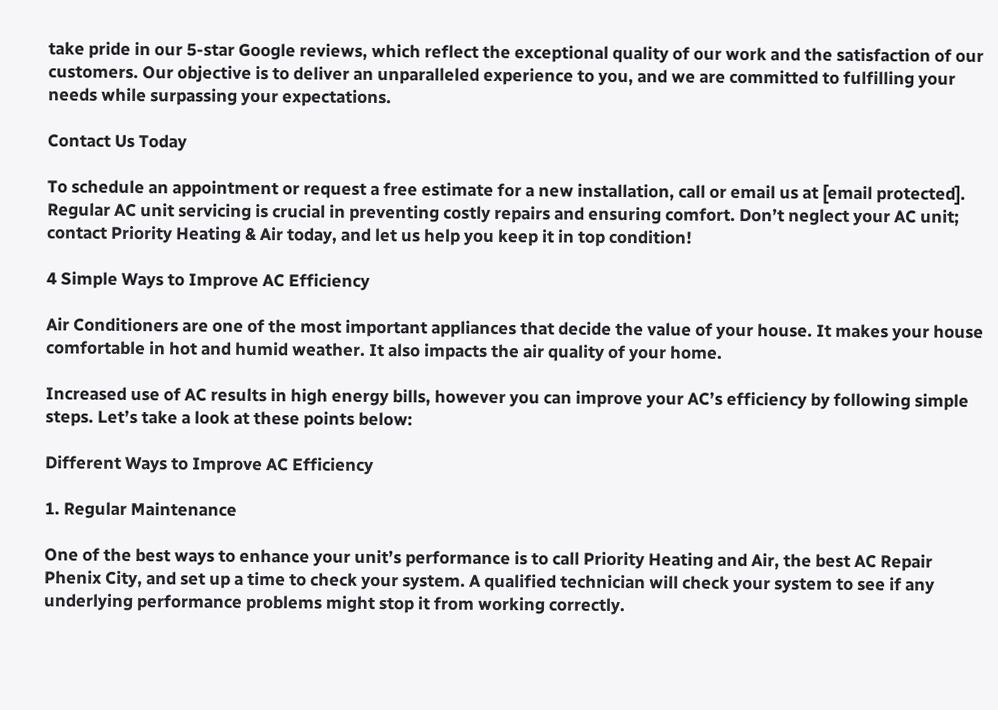take pride in our 5-star Google reviews, which reflect the exceptional quality of our work and the satisfaction of our customers. Our objective is to deliver an unparalleled experience to you, and we are committed to fulfilling your needs while surpassing your expectations.

Contact Us Today

To schedule an appointment or request a free estimate for a new installation, call or email us at [email protected]. Regular AC unit servicing is crucial in preventing costly repairs and ensuring comfort. Don’t neglect your AC unit; contact Priority Heating & Air today, and let us help you keep it in top condition!

4 Simple Ways to Improve AC Efficiency

Air Conditioners are one of the most important appliances that decide the value of your house. It makes your house comfortable in hot and humid weather. It also impacts the air quality of your home.

Increased use of AC results in high energy bills, however you can improve your AC’s efficiency by following simple steps. Let’s take a look at these points below:

Different Ways to Improve AC Efficiency

1. Regular Maintenance

One of the best ways to enhance your unit’s performance is to call Priority Heating and Air, the best AC Repair Phenix City, and set up a time to check your system. A qualified technician will check your system to see if any underlying performance problems might stop it from working correctly.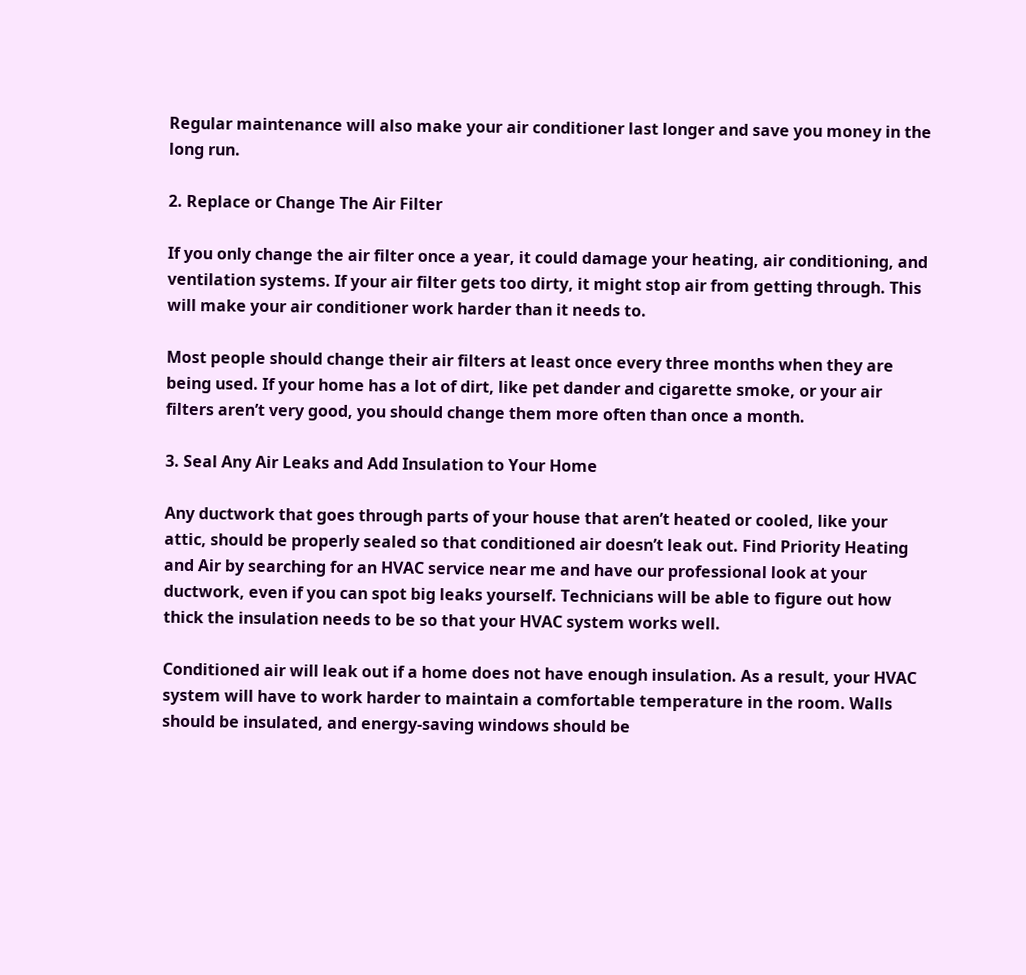Regular maintenance will also make your air conditioner last longer and save you money in the long run.

2. Replace or Change The Air Filter

If you only change the air filter once a year, it could damage your heating, air conditioning, and ventilation systems. If your air filter gets too dirty, it might stop air from getting through. This will make your air conditioner work harder than it needs to.

Most people should change their air filters at least once every three months when they are being used. If your home has a lot of dirt, like pet dander and cigarette smoke, or your air filters aren’t very good, you should change them more often than once a month.

3. Seal Any Air Leaks and Add Insulation to Your Home

Any ductwork that goes through parts of your house that aren’t heated or cooled, like your attic, should be properly sealed so that conditioned air doesn’t leak out. Find Priority Heating and Air by searching for an HVAC service near me and have our professional look at your ductwork, even if you can spot big leaks yourself. Technicians will be able to figure out how thick the insulation needs to be so that your HVAC system works well.

Conditioned air will leak out if a home does not have enough insulation. As a result, your HVAC system will have to work harder to maintain a comfortable temperature in the room. Walls should be insulated, and energy-saving windows should be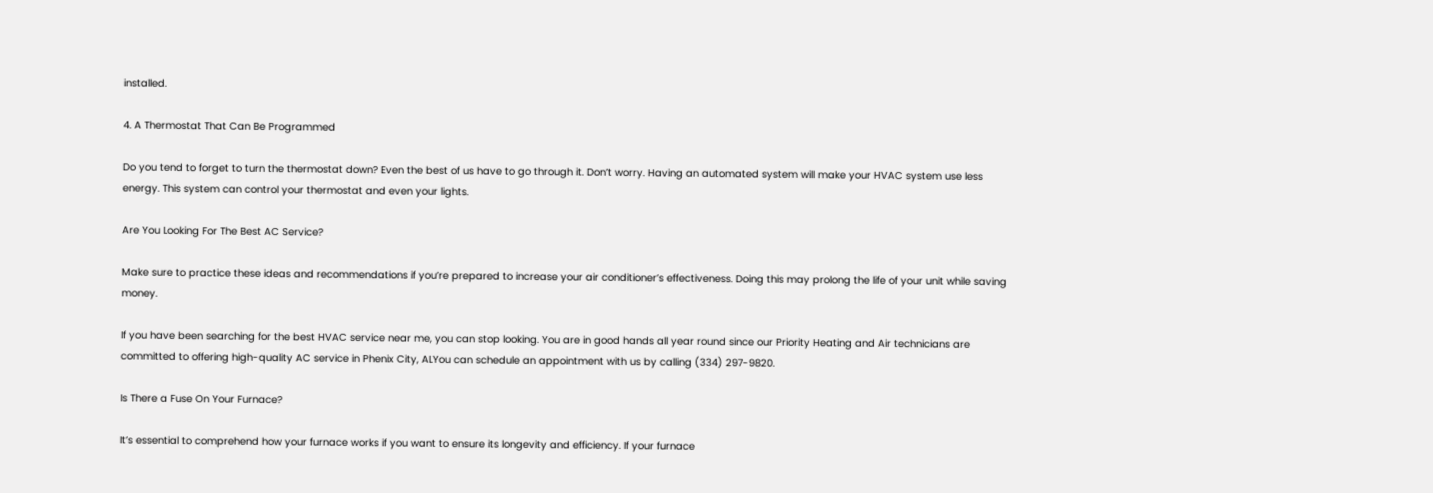installed.

4. A Thermostat That Can Be Programmed

Do you tend to forget to turn the thermostat down? Even the best of us have to go through it. Don’t worry. Having an automated system will make your HVAC system use less energy. This system can control your thermostat and even your lights.

Are You Looking For The Best AC Service?

Make sure to practice these ideas and recommendations if you’re prepared to increase your air conditioner’s effectiveness. Doing this may prolong the life of your unit while saving money.

If you have been searching for the best HVAC service near me, you can stop looking. You are in good hands all year round since our Priority Heating and Air technicians are committed to offering high-quality AC service in Phenix City, ALYou can schedule an appointment with us by calling (334) 297-9820.

Is There a Fuse On Your Furnace?

It’s essential to comprehend how your furnace works if you want to ensure its longevity and efficiency. If your furnace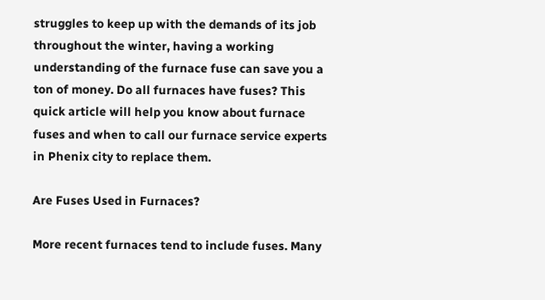struggles to keep up with the demands of its job throughout the winter, having a working understanding of the furnace fuse can save you a ton of money. Do all furnaces have fuses? This quick article will help you know about furnace fuses and when to call our furnace service experts in Phenix city to replace them.

Are Fuses Used in Furnaces?

More recent furnaces tend to include fuses. Many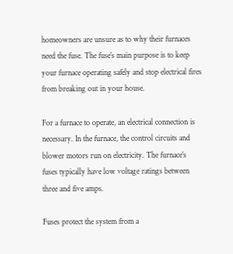homeowners are unsure as to why their furnaces need the fuse. The fuse’s main purpose is to keep your furnace operating safely and stop electrical fires from breaking out in your house.

For a furnace to operate, an electrical connection is necessary. In the furnace, the control circuits and blower motors run on electricity. The furnace’s fuses typically have low voltage ratings between three and five amps.

Fuses protect the system from a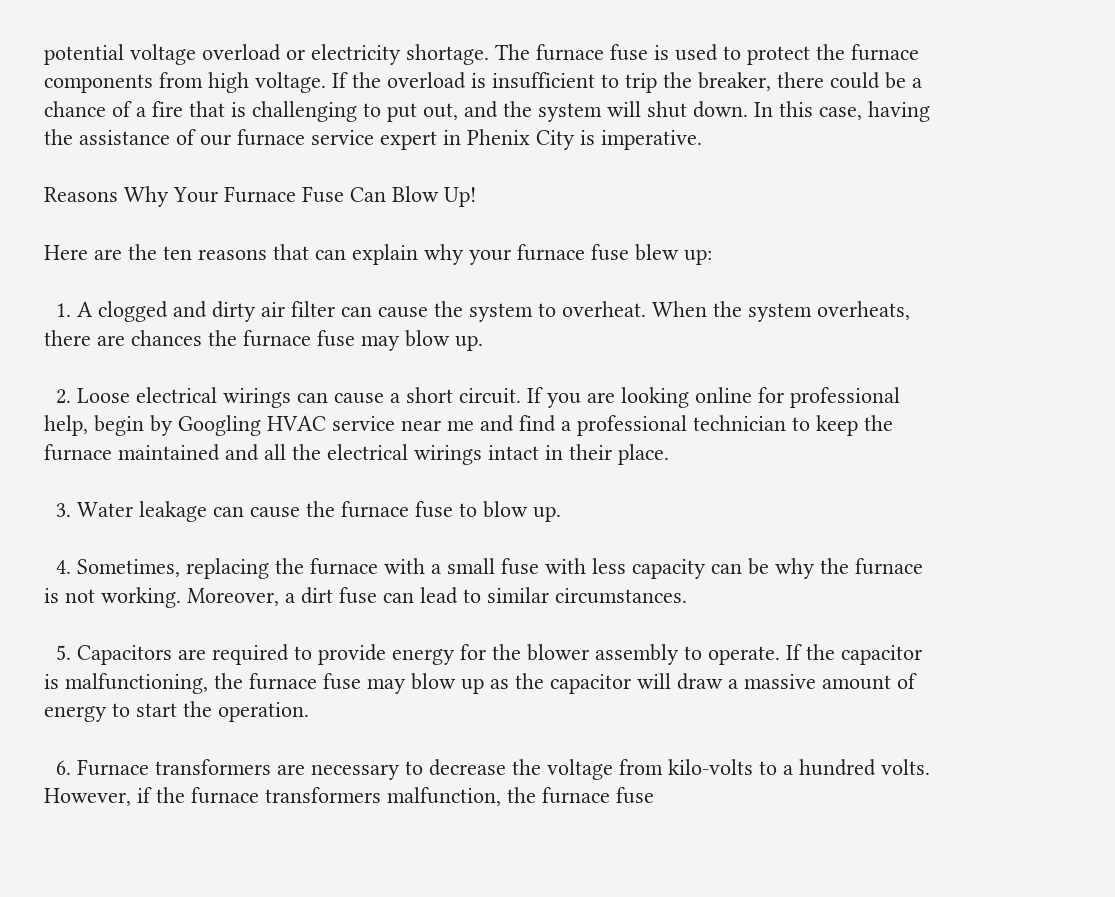potential voltage overload or electricity shortage. The furnace fuse is used to protect the furnace components from high voltage. If the overload is insufficient to trip the breaker, there could be a chance of a fire that is challenging to put out, and the system will shut down. In this case, having the assistance of our furnace service expert in Phenix City is imperative.

Reasons Why Your Furnace Fuse Can Blow Up!

Here are the ten reasons that can explain why your furnace fuse blew up:

  1. A clogged and dirty air filter can cause the system to overheat. When the system overheats, there are chances the furnace fuse may blow up.

  2. Loose electrical wirings can cause a short circuit. If you are looking online for professional help, begin by Googling HVAC service near me and find a professional technician to keep the furnace maintained and all the electrical wirings intact in their place.

  3. Water leakage can cause the furnace fuse to blow up.

  4. Sometimes, replacing the furnace with a small fuse with less capacity can be why the furnace is not working. Moreover, a dirt fuse can lead to similar circumstances.

  5. Capacitors are required to provide energy for the blower assembly to operate. If the capacitor is malfunctioning, the furnace fuse may blow up as the capacitor will draw a massive amount of energy to start the operation.

  6. Furnace transformers are necessary to decrease the voltage from kilo-volts to a hundred volts. However, if the furnace transformers malfunction, the furnace fuse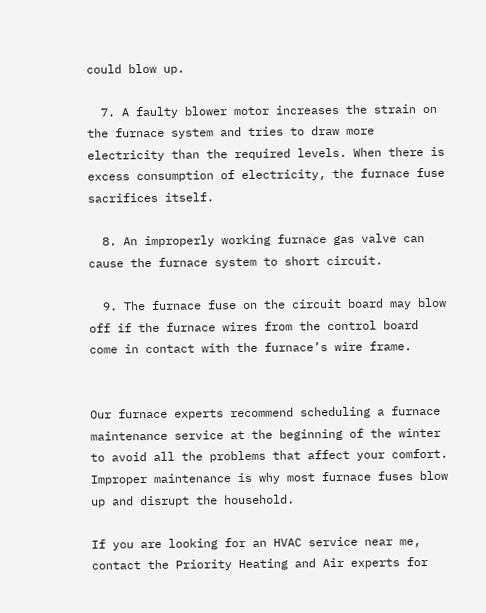could blow up.

  7. A faulty blower motor increases the strain on the furnace system and tries to draw more electricity than the required levels. When there is excess consumption of electricity, the furnace fuse sacrifices itself.

  8. An improperly working furnace gas valve can cause the furnace system to short circuit.

  9. The furnace fuse on the circuit board may blow off if the furnace wires from the control board come in contact with the furnace’s wire frame.


Our furnace experts recommend scheduling a furnace maintenance service at the beginning of the winter to avoid all the problems that affect your comfort. Improper maintenance is why most furnace fuses blow up and disrupt the household.

If you are looking for an HVAC service near me, contact the Priority Heating and Air experts for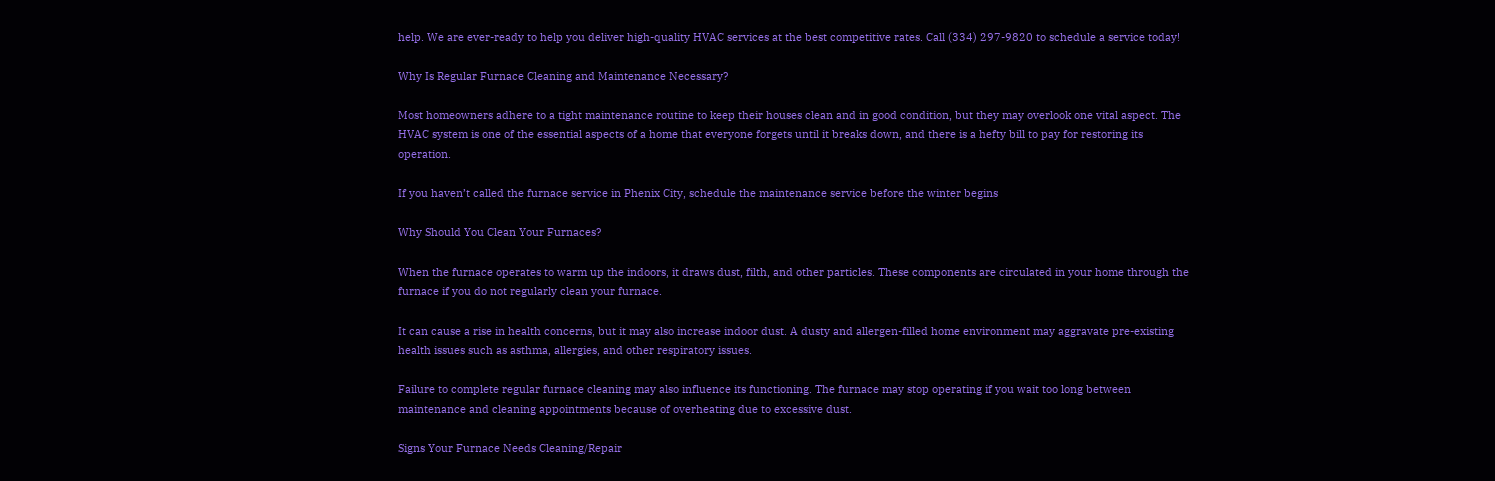help. We are ever-ready to help you deliver high-quality HVAC services at the best competitive rates. Call (334) 297-9820 to schedule a service today!

Why Is Regular Furnace Cleaning and Maintenance Necessary?

Most homeowners adhere to a tight maintenance routine to keep their houses clean and in good condition, but they may overlook one vital aspect. The HVAC system is one of the essential aspects of a home that everyone forgets until it breaks down, and there is a hefty bill to pay for restoring its operation.

If you haven’t called the furnace service in Phenix City, schedule the maintenance service before the winter begins

Why Should You Clean Your Furnaces?

When the furnace operates to warm up the indoors, it draws dust, filth, and other particles. These components are circulated in your home through the furnace if you do not regularly clean your furnace.

It can cause a rise in health concerns, but it may also increase indoor dust. A dusty and allergen-filled home environment may aggravate pre-existing health issues such as asthma, allergies, and other respiratory issues.

Failure to complete regular furnace cleaning may also influence its functioning. The furnace may stop operating if you wait too long between maintenance and cleaning appointments because of overheating due to excessive dust.

Signs Your Furnace Needs Cleaning/Repair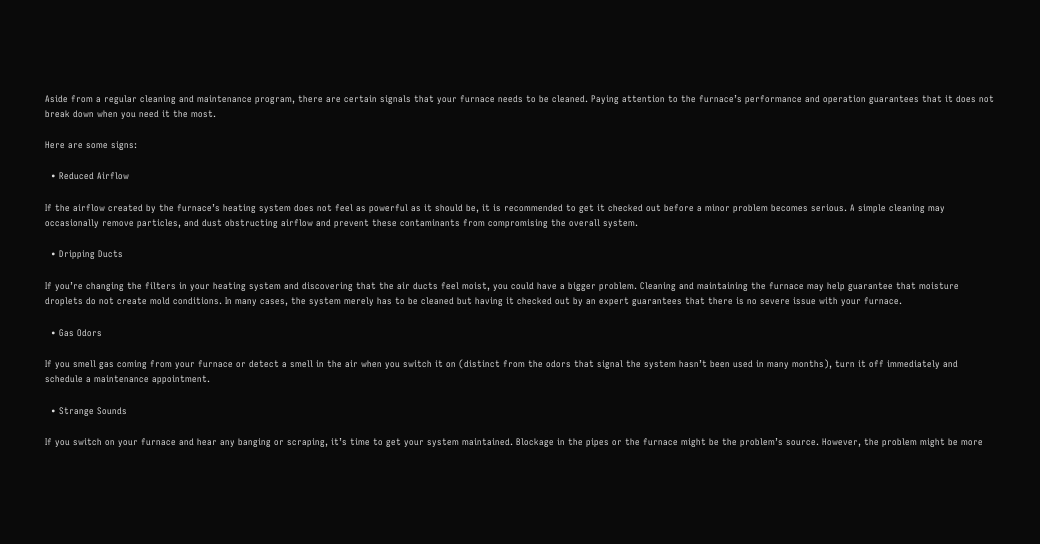Aside from a regular cleaning and maintenance program, there are certain signals that your furnace needs to be cleaned. Paying attention to the furnace’s performance and operation guarantees that it does not break down when you need it the most.

Here are some signs:

  • Reduced Airflow

If the airflow created by the furnace’s heating system does not feel as powerful as it should be, it is recommended to get it checked out before a minor problem becomes serious. A simple cleaning may occasionally remove particles, and dust obstructing airflow and prevent these contaminants from compromising the overall system.

  • Dripping Ducts

If you’re changing the filters in your heating system and discovering that the air ducts feel moist, you could have a bigger problem. Cleaning and maintaining the furnace may help guarantee that moisture droplets do not create mold conditions. In many cases, the system merely has to be cleaned but having it checked out by an expert guarantees that there is no severe issue with your furnace.

  • Gas Odors

If you smell gas coming from your furnace or detect a smell in the air when you switch it on (distinct from the odors that signal the system hasn’t been used in many months), turn it off immediately and schedule a maintenance appointment.

  • Strange Sounds

If you switch on your furnace and hear any banging or scraping, it’s time to get your system maintained. Blockage in the pipes or the furnace might be the problem’s source. However, the problem might be more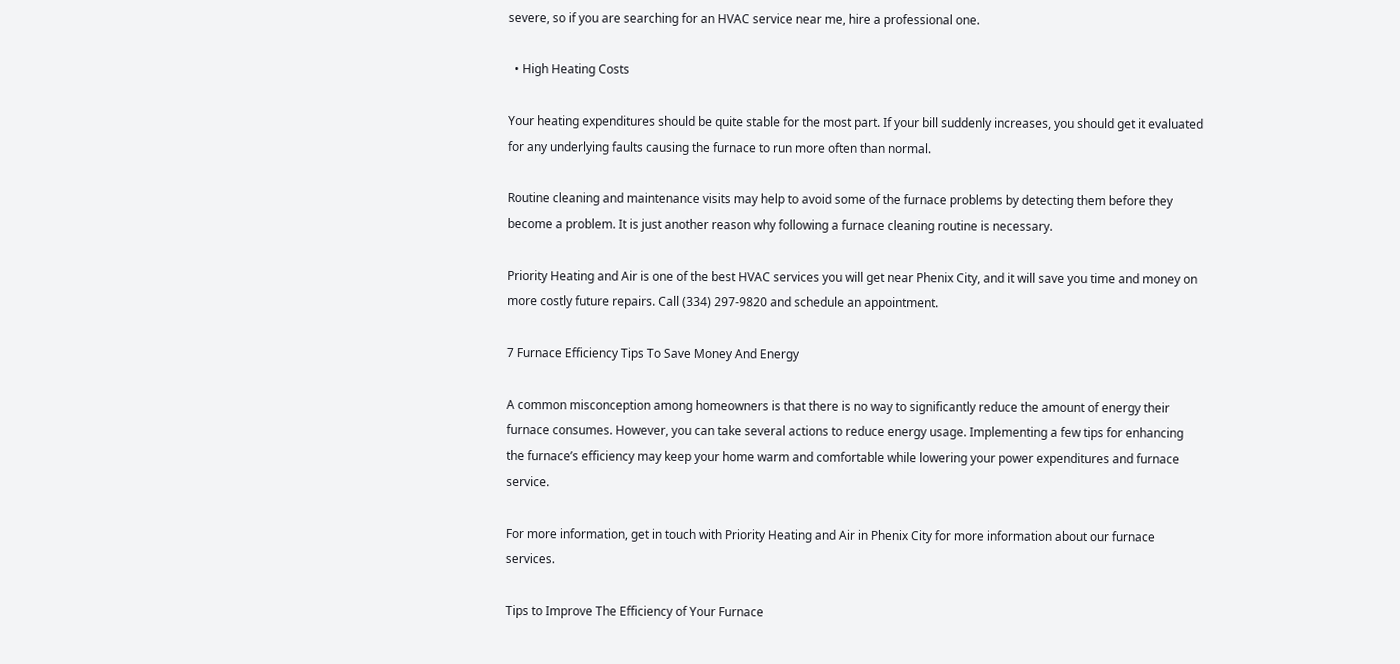severe, so if you are searching for an HVAC service near me, hire a professional one.

  • High Heating Costs

Your heating expenditures should be quite stable for the most part. If your bill suddenly increases, you should get it evaluated for any underlying faults causing the furnace to run more often than normal.

Routine cleaning and maintenance visits may help to avoid some of the furnace problems by detecting them before they become a problem. It is just another reason why following a furnace cleaning routine is necessary.

Priority Heating and Air is one of the best HVAC services you will get near Phenix City, and it will save you time and money on more costly future repairs. Call (334) 297-9820 and schedule an appointment.

7 Furnace Efficiency Tips To Save Money And Energy

A common misconception among homeowners is that there is no way to significantly reduce the amount of energy their furnace consumes. However, you can take several actions to reduce energy usage. Implementing a few tips for enhancing the furnace’s efficiency may keep your home warm and comfortable while lowering your power expenditures and furnace service.

For more information, get in touch with Priority Heating and Air in Phenix City for more information about our furnace services.

Tips to Improve The Efficiency of Your Furnace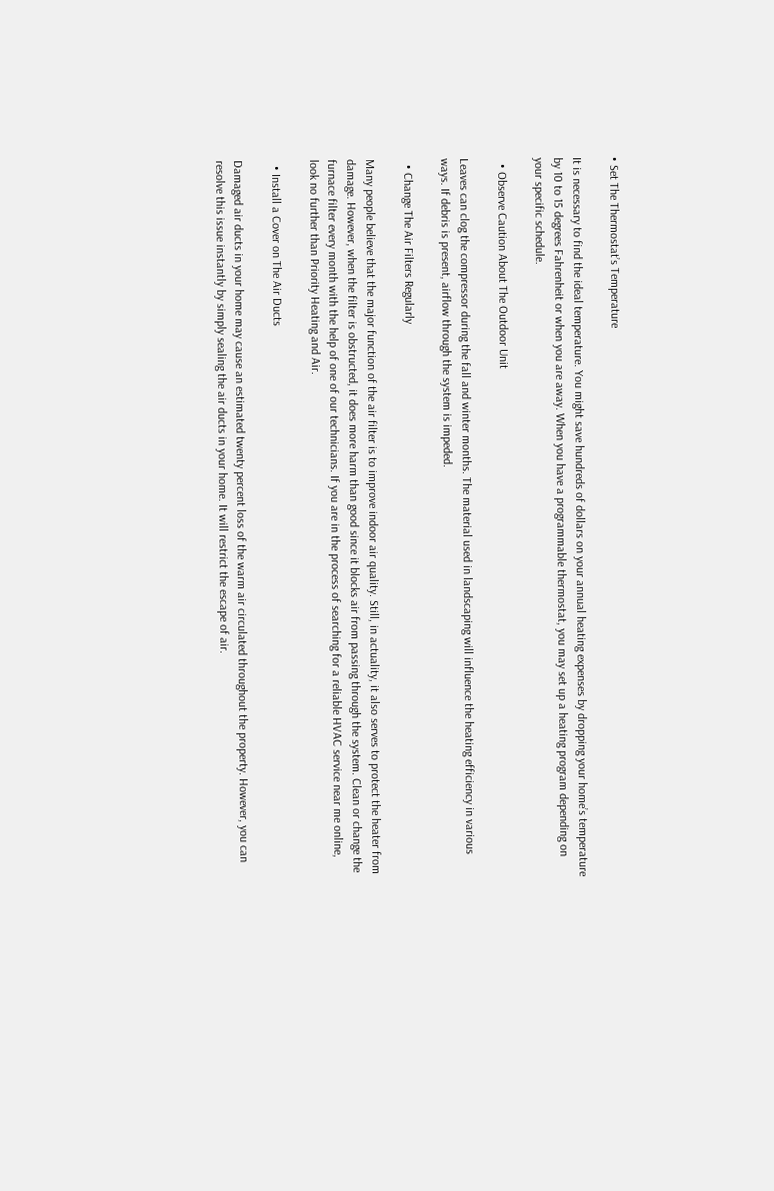• Set The Thermostat’s Temperature

It is necessary to find the ideal temperature. You might save hundreds of dollars on your annual heating expenses by dropping your home’s temperature by 10 to 15 degrees Fahrenheit or when you are away. When you have a programmable thermostat, you may set up a heating program depending on your specific schedule.

  • Observe Caution About The Outdoor Unit

Leaves can clog the compressor during the fall and winter months. The material used in landscaping will influence the heating efficiency in various ways. If debris is present, airflow through the system is impeded.

  • Change The Air Filters Regularly

Many people believe that the major function of the air filter is to improve indoor air quality. Still, in actuality, it also serves to protect the heater from damage. However, when the filter is obstructed, it does more harm than good since it blocks air from passing through the system. Clean or change the furnace filter every month with the help of one of our technicians. If you are in the process of searching for a reliable HVAC service near me online, look no further than Priority Heating and Air.

  • Install a Cover on The Air Ducts

Damaged air ducts in your home may cause an estimated twenty percent loss of the warm air circulated throughout the property. However, you can resolve this issue instantly by simply sealing the air ducts in your home. It will restrict the escape of air.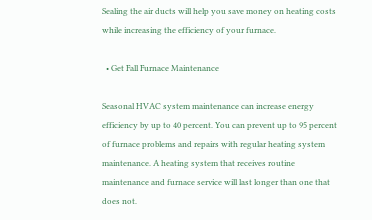Sealing the air ducts will help you save money on heating costs while increasing the efficiency of your furnace.

  • Get Fall Furnace Maintenance

Seasonal HVAC system maintenance can increase energy efficiency by up to 40 percent. You can prevent up to 95 percent of furnace problems and repairs with regular heating system maintenance. A heating system that receives routine maintenance and furnace service will last longer than one that does not.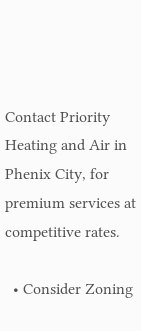Contact Priority Heating and Air in Phenix City, for premium services at competitive rates.

  • Consider Zoning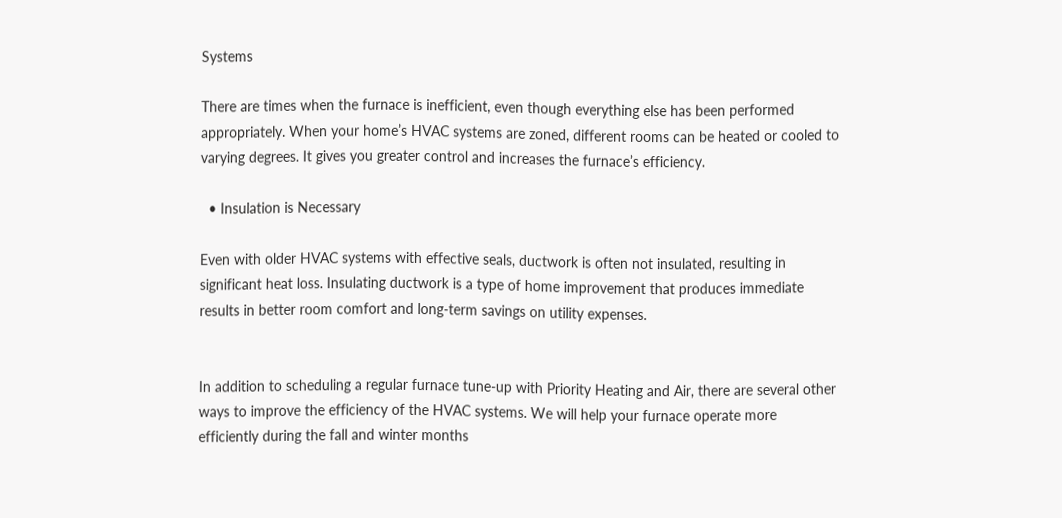Systems

There are times when the furnace is inefficient, even though everything else has been performed appropriately. When your home’s HVAC systems are zoned, different rooms can be heated or cooled to varying degrees. It gives you greater control and increases the furnace’s efficiency.

  • Insulation is Necessary

Even with older HVAC systems with effective seals, ductwork is often not insulated, resulting in significant heat loss. Insulating ductwork is a type of home improvement that produces immediate results in better room comfort and long-term savings on utility expenses.


In addition to scheduling a regular furnace tune-up with Priority Heating and Air, there are several other ways to improve the efficiency of the HVAC systems. We will help your furnace operate more efficiently during the fall and winter months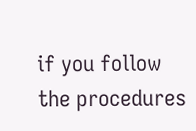if you follow the procedures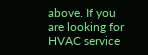above. If you are looking for HVAC service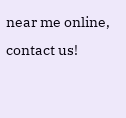near me online, contact us!